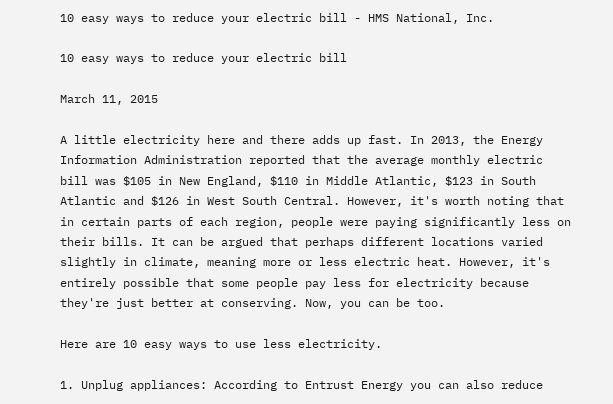10 easy ways to reduce your electric bill - HMS National, Inc.

10 easy ways to reduce your electric bill

March 11, 2015

A little electricity here and there adds up fast. In 2013, the Energy Information Administration reported that the average monthly electric bill was $105 in New England, $110 in Middle Atlantic, $123 in South Atlantic and $126 in West South Central. However, it's worth noting that in certain parts of each region, people were paying significantly less on their bills. It can be argued that perhaps different locations varied slightly in climate, meaning more or less electric heat. However, it's entirely possible that some people pay less for electricity because they're just better at conserving. Now, you can be too.

Here are 10 easy ways to use less electricity.

1. Unplug appliances: According to Entrust Energy you can also reduce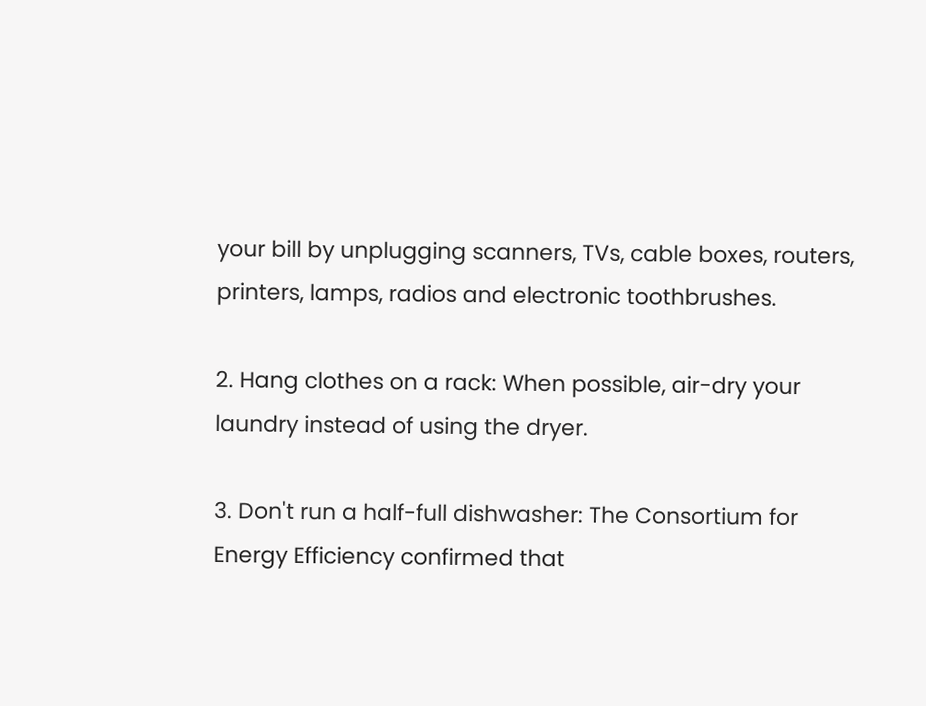your bill by unplugging scanners, TVs, cable boxes, routers, printers, lamps, radios and electronic toothbrushes.

2. Hang clothes on a rack: When possible, air-dry your laundry instead of using the dryer.

3. Don't run a half-full dishwasher: The Consortium for Energy Efficiency confirmed that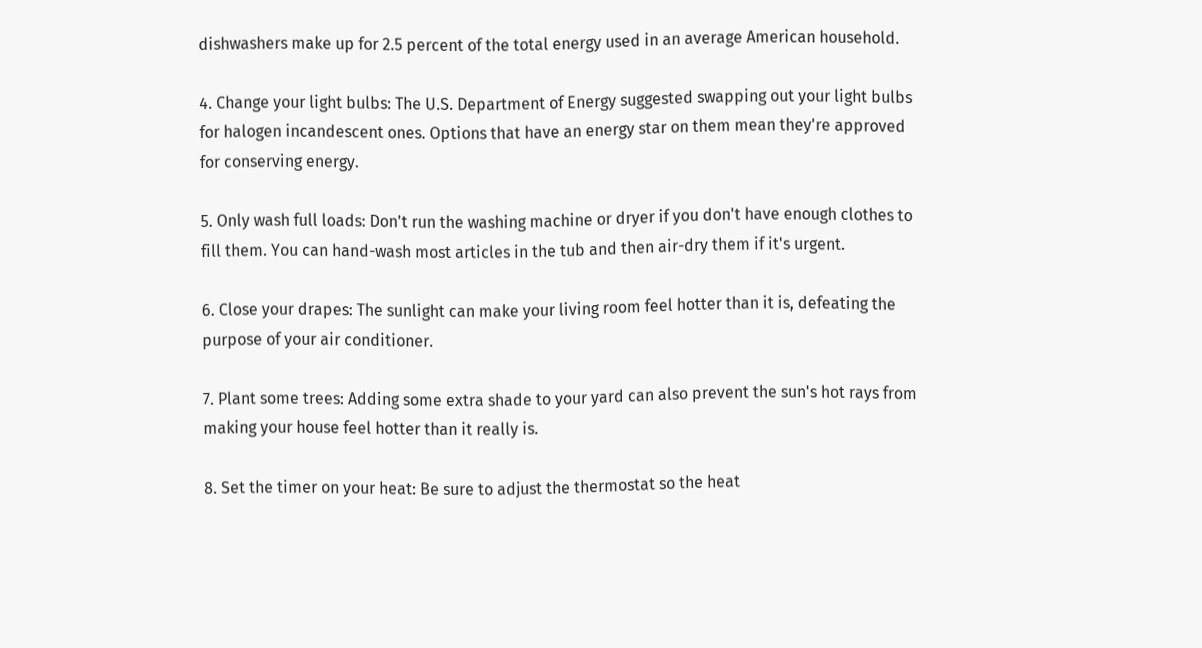dishwashers make up for 2.5 percent of the total energy used in an average American household.

4. Change your light bulbs: The U.S. Department of Energy suggested swapping out your light bulbs for halogen incandescent ones. Options that have an energy star on them mean they're approved for conserving energy.

5. Only wash full loads: Don't run the washing machine or dryer if you don't have enough clothes to fill them. You can hand-wash most articles in the tub and then air-dry them if it's urgent.

6. Close your drapes: The sunlight can make your living room feel hotter than it is, defeating the purpose of your air conditioner.

7. Plant some trees: Adding some extra shade to your yard can also prevent the sun's hot rays from making your house feel hotter than it really is.

8. Set the timer on your heat: Be sure to adjust the thermostat so the heat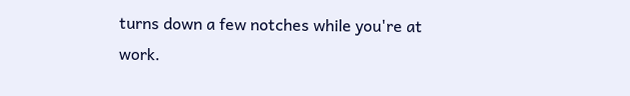turns down a few notches while you're at work.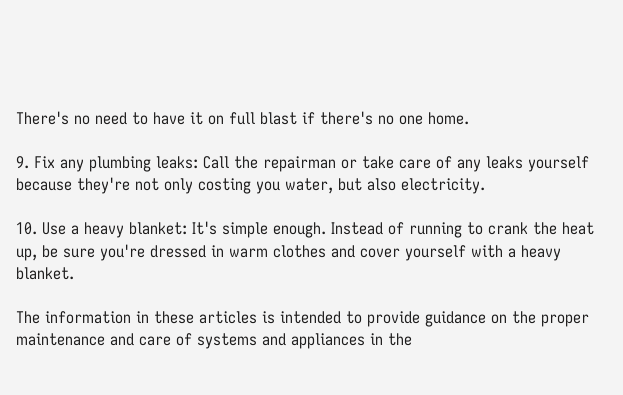There's no need to have it on full blast if there's no one home.

9. Fix any plumbing leaks: Call the repairman or take care of any leaks yourself because they're not only costing you water, but also electricity.

10. Use a heavy blanket: It's simple enough. Instead of running to crank the heat up, be sure you're dressed in warm clothes and cover yourself with a heavy blanket.

The information in these articles is intended to provide guidance on the proper maintenance and care of systems and appliances in the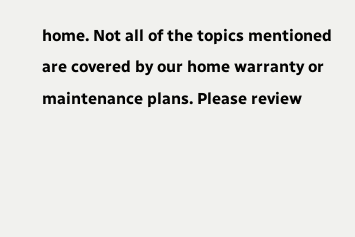home. Not all of the topics mentioned are covered by our home warranty or maintenance plans. Please review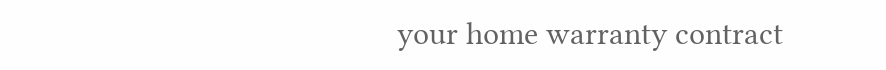your home warranty contract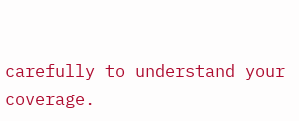carefully to understand your coverage.